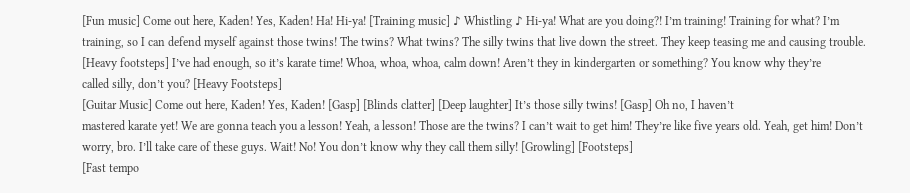[Fun music] Come out here, Kaden! Yes, Kaden! Ha! Hi-ya! [Training music] ♪ Whistling ♪ Hi-ya! What are you doing?! I’m training! Training for what? I’m training, so I can defend myself against those twins! The twins? What twins? The silly twins that live down the street. They keep teasing me and causing trouble. [Heavy footsteps] I’ve had enough, so it’s karate time! Whoa, whoa, whoa, calm down! Aren’t they in kindergarten or something? You know why they’re
called silly, don’t you? [Heavy Footsteps]
[Guitar Music] Come out here, Kaden! Yes, Kaden! [Gasp] [Blinds clatter] [Deep laughter] It’s those silly twins! [Gasp] Oh no, I haven’t
mastered karate yet! We are gonna teach you a lesson! Yeah, a lesson! Those are the twins? I can’t wait to get him! They’re like five years old. Yeah, get him! Don’t worry, bro. I’ll take care of these guys. Wait! No! You don’t know why they call them silly! [Growling] [Footsteps]
[Fast tempo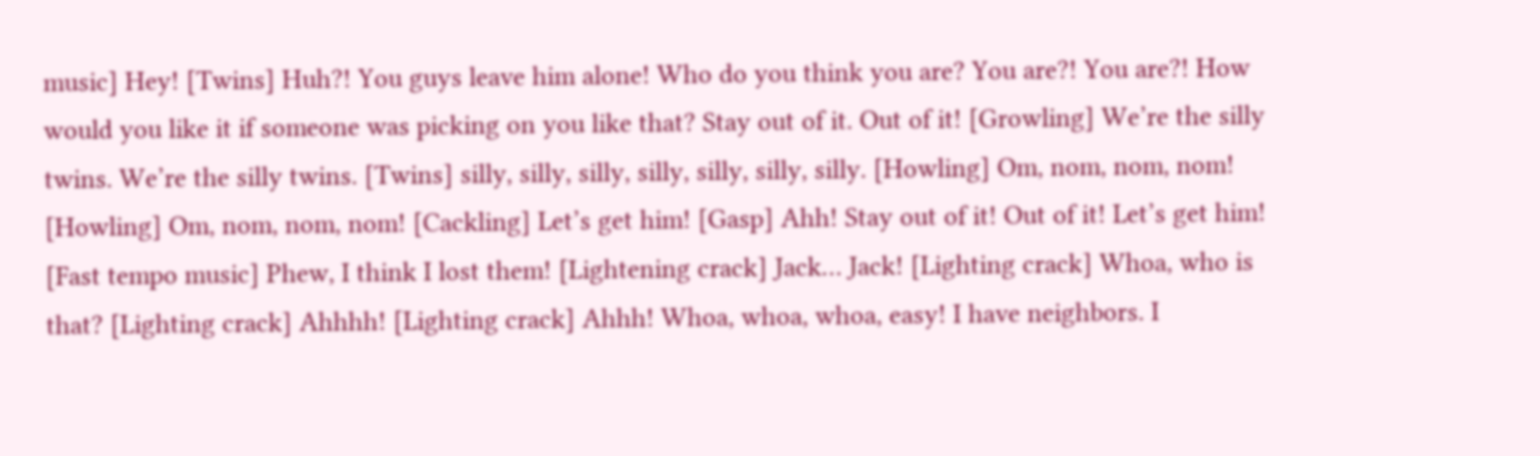music] Hey! [Twins] Huh?! You guys leave him alone! Who do you think you are? You are?! You are?! How would you like it if someone was picking on you like that? Stay out of it. Out of it! [Growling] We’re the silly twins. We’re the silly twins. [Twins] silly, silly, silly, silly, silly, silly, silly. [Howling] Om, nom, nom, nom! [Howling] Om, nom, nom, nom! [Cackling] Let’s get him! [Gasp] Ahh! Stay out of it! Out of it! Let’s get him! [Fast tempo music] Phew, I think I lost them! [Lightening crack] Jack… Jack! [Lighting crack] Whoa, who is that? [Lighting crack] Ahhhh! [Lighting crack] Ahhh! Whoa, whoa, whoa, easy! I have neighbors. I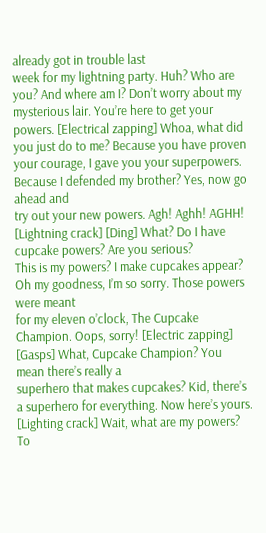already got in trouble last
week for my lightning party. Huh? Who are you? And where am I? Don’t worry about my mysterious lair. You’re here to get your powers. [Electrical zapping] Whoa, what did you just do to me? Because you have proven your courage, I gave you your superpowers. Because I defended my brother? Yes, now go ahead and
try out your new powers. Agh! Aghh! AGHH! [Lightning crack] [Ding] What? Do I have cupcake powers? Are you serious?
This is my powers? I make cupcakes appear? Oh my goodness, I’m so sorry. Those powers were meant
for my eleven o’clock, The Cupcake Champion. Oops, sorry! [Electric zapping] [Gasps] What, Cupcake Champion? You mean there’s really a
superhero that makes cupcakes? Kid, there’s a superhero for everything. Now here’s yours. [Lighting crack] Wait, what are my powers? To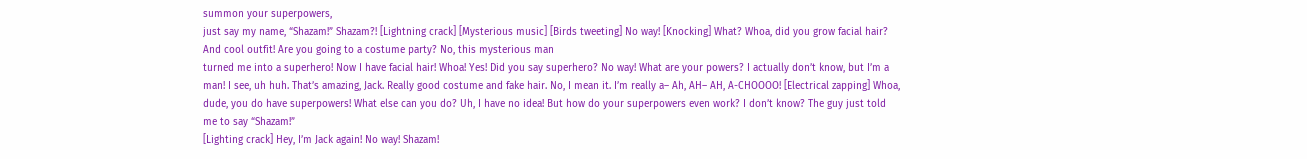summon your superpowers,
just say my name, “Shazam!” Shazam?! [Lightning crack] [Mysterious music] [Birds tweeting] No way! [Knocking] What? Whoa, did you grow facial hair? And cool outfit! Are you going to a costume party? No, this mysterious man
turned me into a superhero! Now I have facial hair! Whoa! Yes! Did you say superhero? No way! What are your powers? I actually don’t know, but I’m a man! I see, uh huh. That’s amazing, Jack. Really good costume and fake hair. No, I mean it. I’m really a– Ah, AH– AH, A-CHOOOO! [Electrical zapping] Whoa, dude, you do have superpowers! What else can you do? Uh, I have no idea! But how do your superpowers even work? I don’t know? The guy just told me to say “Shazam!”
[Lighting crack] Hey, I’m Jack again! No way! Shazam!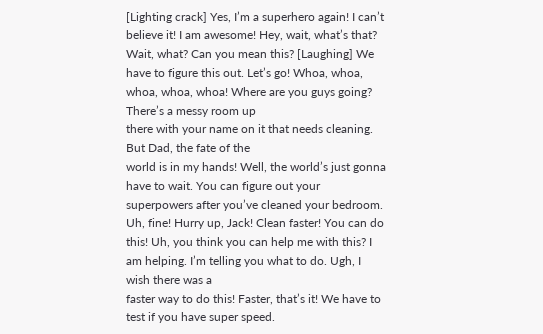[Lighting crack] Yes, I’m a superhero again! I can’t believe it! I am awesome! Hey, wait, what’s that? Wait, what? Can you mean this? [Laughing] We have to figure this out. Let’s go! Whoa, whoa, whoa, whoa, whoa! Where are you guys going? There’s a messy room up
there with your name on it that needs cleaning. But Dad, the fate of the
world is in my hands! Well, the world’s just gonna have to wait. You can figure out your superpowers after you’ve cleaned your bedroom. Uh, fine! Hurry up, Jack! Clean faster! You can do this! Uh, you think you can help me with this? I am helping. I’m telling you what to do. Ugh, I wish there was a
faster way to do this! Faster, that’s it! We have to test if you have super speed.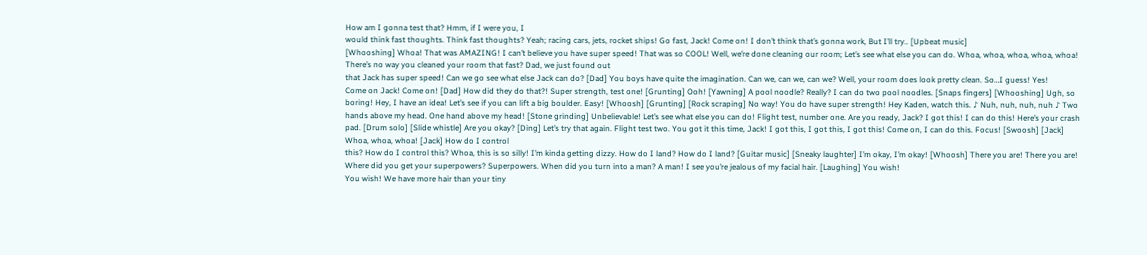How am I gonna test that? Hmm, if I were you, I
would think fast thoughts. Think fast thoughts? Yeah; racing cars, jets, rocket ships! Go fast, Jack! Come on! I don’t think that’s gonna work, But I’ll try.. [Upbeat music]
[Whooshing] Whoa! That was AMAZING! I can’t believe you have super speed! That was so COOL! Well, we’re done cleaning our room; Let’s see what else you can do. Whoa, whoa, whoa, whoa, whoa! There’s no way you cleaned your room that fast? Dad, we just found out
that Jack has super speed! Can we go see what else Jack can do? [Dad] You boys have quite the imagination. Can we, can we, can we? Well, your room does look pretty clean. So…I guess! Yes!
Come on Jack! Come on! [Dad] How did they do that?! Super strength, test one! [Grunting] Ooh! [Yawning] A pool noodle? Really? I can do two pool noodles. [Snaps fingers] [Whooshing] Ugh, so boring! Hey, I have an idea! Let’s see if you can lift a big boulder. Easy! [Whoosh] [Grunting] [Rock scraping] No way! You do have super strength! Hey Kaden, watch this. ♪ Nuh, nuh, nuh, nuh ♪ Two hands above my head. One hand above my head! [Stone grinding] Unbelievable! Let’s see what else you can do! Flight test, number one. Are you ready, Jack? I got this! I can do this! Here’s your crash pad. [Drum solo] [Slide whistle] Are you okay? [Ding] Let’s try that again. Flight test two. You got it this time, Jack! I got this, I got this, I got this! Come on, I can do this. Focus! [Swoosh] [Jack] Whoa, whoa, whoa! [Jack] How do I control
this? How do I control this? Whoa, this is so silly! I’m kinda getting dizzy. How do I land? How do I land? [Guitar music] [Sneaky laughter] I’m okay, I’m okay! [Whoosh] There you are! There you are! Where did you get your superpowers? Superpowers. When did you turn into a man? A man! I see you’re jealous of my facial hair. [Laughing] You wish!
You wish! We have more hair than your tiny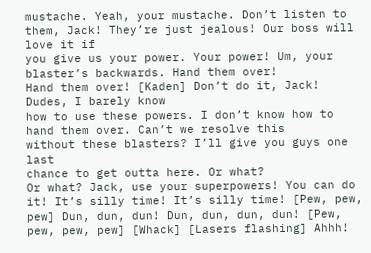mustache. Yeah, your mustache. Don’t listen to them, Jack! They’re just jealous! Our boss will love it if
you give us your power. Your power! Um, your blaster’s backwards. Hand them over!
Hand them over! [Kaden] Don’t do it, Jack! Dudes, I barely know
how to use these powers. I don’t know how to hand them over. Can’t we resolve this
without these blasters? I’ll give you guys one last
chance to get outta here. Or what?
Or what? Jack, use your superpowers! You can do it! It’s silly time! It’s silly time! [Pew, pew, pew] Dun, dun, dun! Dun, dun, dun, dun! [Pew, pew, pew, pew] [Whack] [Lasers flashing] Ahhh!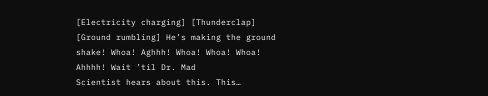[Electricity charging] [Thunderclap] [Ground rumbling] He’s making the ground shake! Whoa! Aghhh! Whoa! Whoa! Whoa! Ahhhh! Wait ’til Dr. Mad
Scientist hears about this. This…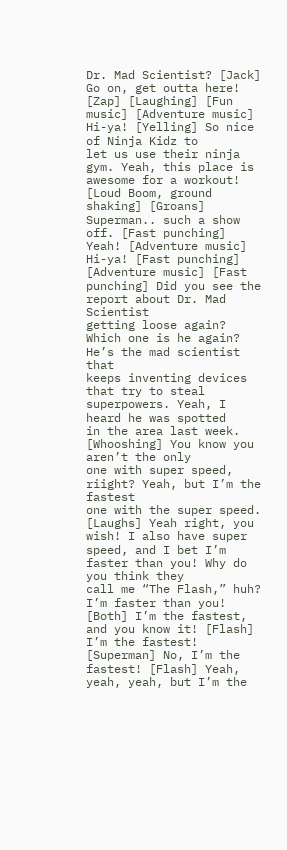Dr. Mad Scientist? [Jack] Go on, get outta here! [Zap] [Laughing] [Fun music] [Adventure music] Hi-ya! [Yelling] So nice of Ninja Kidz to
let us use their ninja gym. Yeah, this place is awesome for a workout! [Loud Boom, ground shaking] [Groans] Superman.. such a show off. [Fast punching] Yeah! [Adventure music] Hi-ya! [Fast punching] [Adventure music] [Fast punching] Did you see the report about Dr. Mad Scientist
getting loose again? Which one is he again? He’s the mad scientist that
keeps inventing devices that try to steal superpowers. Yeah, I heard he was spotted
in the area last week. [Whooshing] You know you aren’t the only
one with super speed, riight? Yeah, but I’m the fastest
one with the super speed. [Laughs] Yeah right, you wish! I also have super speed, and I bet I’m faster than you! Why do you think they
call me “The Flash,” huh? I’m faster than you! [Both] I’m the fastest, and you know it! [Flash] I’m the fastest! [Superman] No, I’m the fastest! [Flash] Yeah, yeah, yeah, but I’m the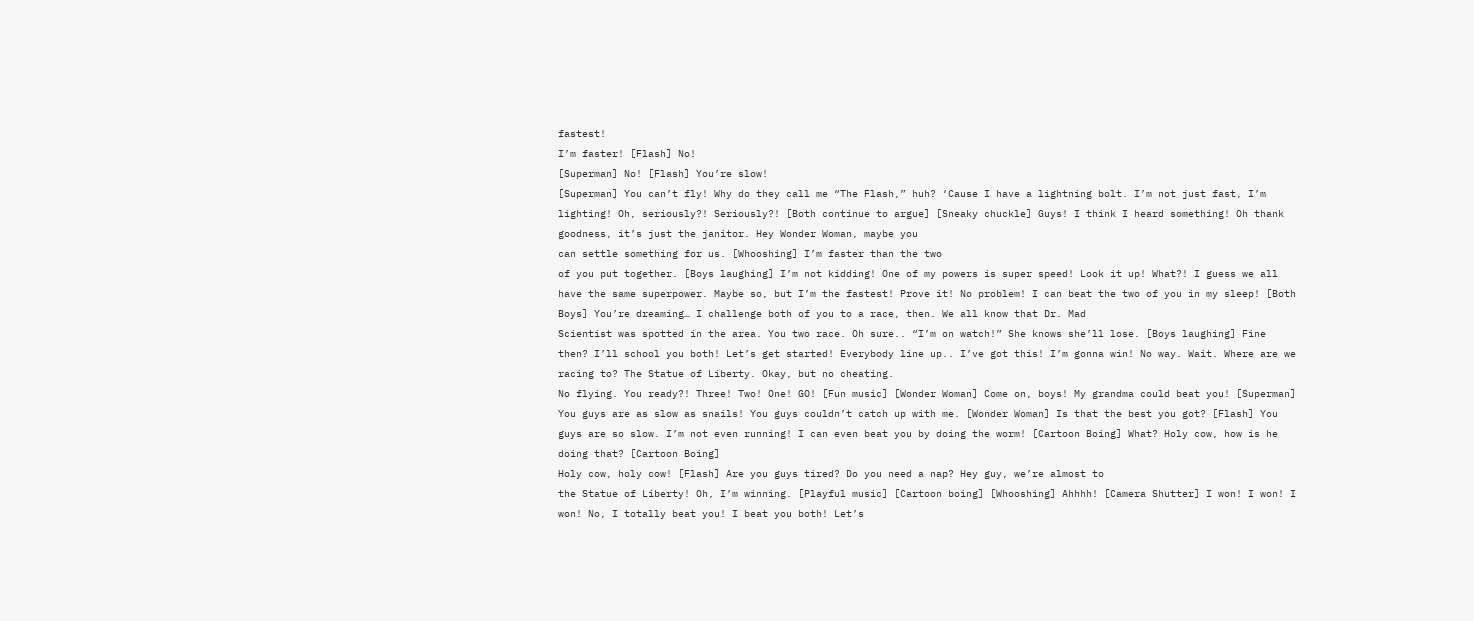fastest!
I’m faster! [Flash] No!
[Superman] No! [Flash] You’re slow!
[Superman] You can’t fly! Why do they call me “The Flash,” huh? ‘Cause I have a lightning bolt. I’m not just fast, I’m lighting! Oh, seriously?! Seriously?! [Both continue to argue] [Sneaky chuckle] Guys! I think I heard something! Oh thank goodness, it’s just the janitor. Hey Wonder Woman, maybe you
can settle something for us. [Whooshing] I’m faster than the two
of you put together. [Boys laughing] I’m not kidding! One of my powers is super speed! Look it up! What?! I guess we all
have the same superpower. Maybe so, but I’m the fastest! Prove it! No problem! I can beat the two of you in my sleep! [Both Boys] You’re dreaming… I challenge both of you to a race, then. We all know that Dr. Mad
Scientist was spotted in the area. You two race. Oh sure.. “I’m on watch!” She knows she’ll lose. [Boys laughing] Fine then? I’ll school you both! Let’s get started! Everybody line up.. I’ve got this! I’m gonna win! No way. Wait. Where are we racing to? The Statue of Liberty. Okay, but no cheating.
No flying. You ready?! Three! Two! One! GO! [Fun music] [Wonder Woman] Come on, boys! My grandma could beat you! [Superman] You guys are as slow as snails! You guys couldn’t catch up with me. [Wonder Woman] Is that the best you got? [Flash] You guys are so slow. I’m not even running! I can even beat you by doing the worm! [Cartoon Boing] What? Holy cow, how is he doing that? [Cartoon Boing]
Holy cow, holy cow! [Flash] Are you guys tired? Do you need a nap? Hey guy, we’re almost to
the Statue of Liberty! Oh, I’m winning. [Playful music] [Cartoon boing] [Whooshing] Ahhhh! [Camera Shutter] I won! I won! I won! No, I totally beat you! I beat you both! Let’s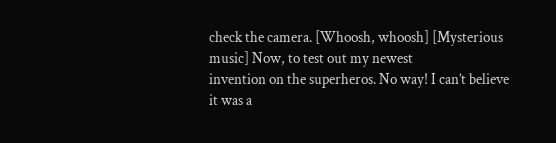check the camera. [Whoosh, whoosh] [Mysterious music] Now, to test out my newest
invention on the superheros. No way! I can’t believe it was a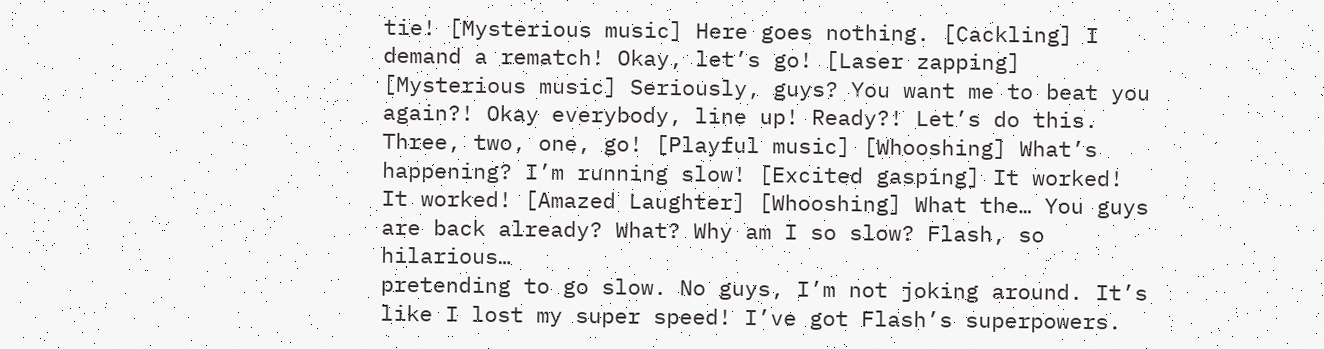tie! [Mysterious music] Here goes nothing. [Cackling] I demand a rematch! Okay, let’s go! [Laser zapping] [Mysterious music] Seriously, guys? You want me to beat you again?! Okay everybody, line up! Ready?! Let’s do this. Three, two, one, go! [Playful music] [Whooshing] What’s happening? I’m running slow! [Excited gasping] It worked! It worked! [Amazed Laughter] [Whooshing] What the… You guys are back already? What? Why am I so slow? Flash, so hilarious…
pretending to go slow. No guys, I’m not joking around. It’s like I lost my super speed! I’ve got Flash’s superpowers.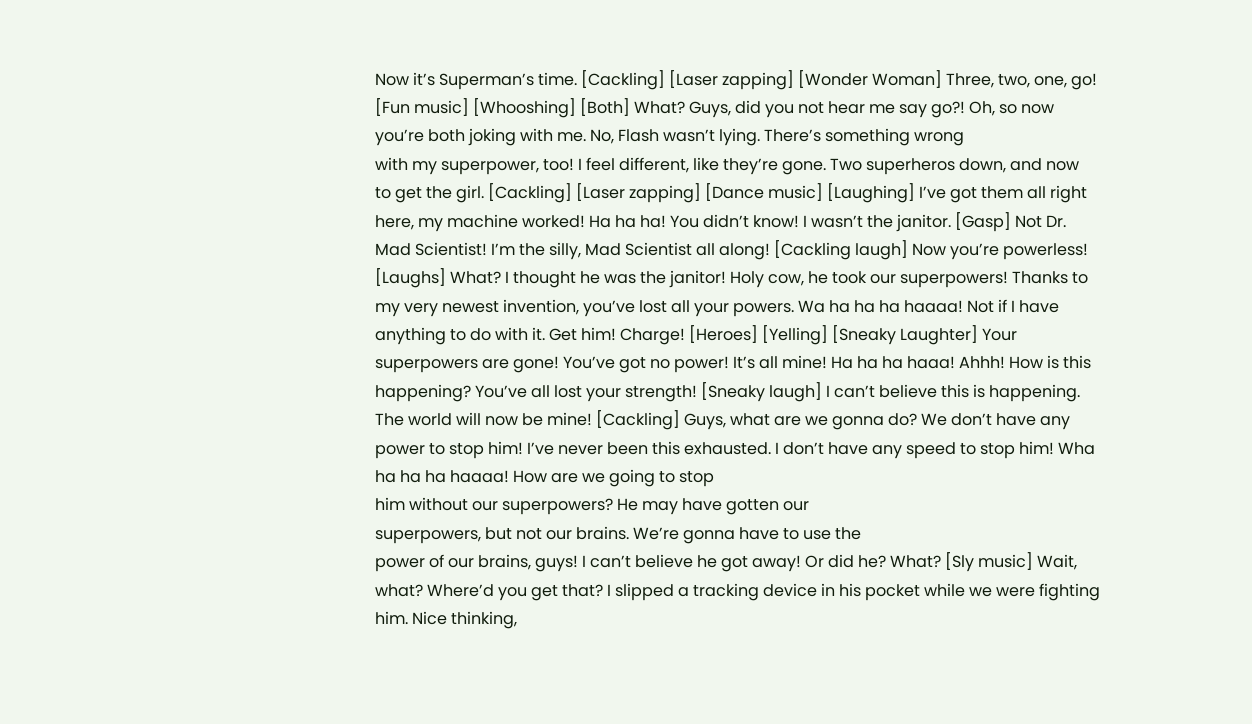Now it’s Superman’s time. [Cackling] [Laser zapping] [Wonder Woman] Three, two, one, go! [Fun music] [Whooshing] [Both] What? Guys, did you not hear me say go?! Oh, so now you’re both joking with me. No, Flash wasn’t lying. There’s something wrong
with my superpower, too! I feel different, like they’re gone. Two superheros down, and now
to get the girl. [Cackling] [Laser zapping] [Dance music] [Laughing] I’ve got them all right
here, my machine worked! Ha ha ha! You didn’t know! I wasn’t the janitor. [Gasp] Not Dr. Mad Scientist! I’m the silly, Mad Scientist all along! [Cackling laugh] Now you’re powerless! [Laughs] What? I thought he was the janitor! Holy cow, he took our superpowers! Thanks to my very newest invention, you’ve lost all your powers. Wa ha ha ha haaaa! Not if I have anything to do with it. Get him! Charge! [Heroes] [Yelling] [Sneaky Laughter] Your superpowers are gone! You’ve got no power! It’s all mine! Ha ha ha haaa! Ahhh! How is this happening? You’ve all lost your strength! [Sneaky laugh] I can’t believe this is happening. The world will now be mine! [Cackling] Guys, what are we gonna do? We don’t have any power to stop him! I’ve never been this exhausted. I don’t have any speed to stop him! Wha ha ha ha haaaa! How are we going to stop
him without our superpowers? He may have gotten our
superpowers, but not our brains. We’re gonna have to use the
power of our brains, guys! I can’t believe he got away! Or did he? What? [Sly music] Wait, what? Where’d you get that? I slipped a tracking device in his pocket while we were fighting him. Nice thinking,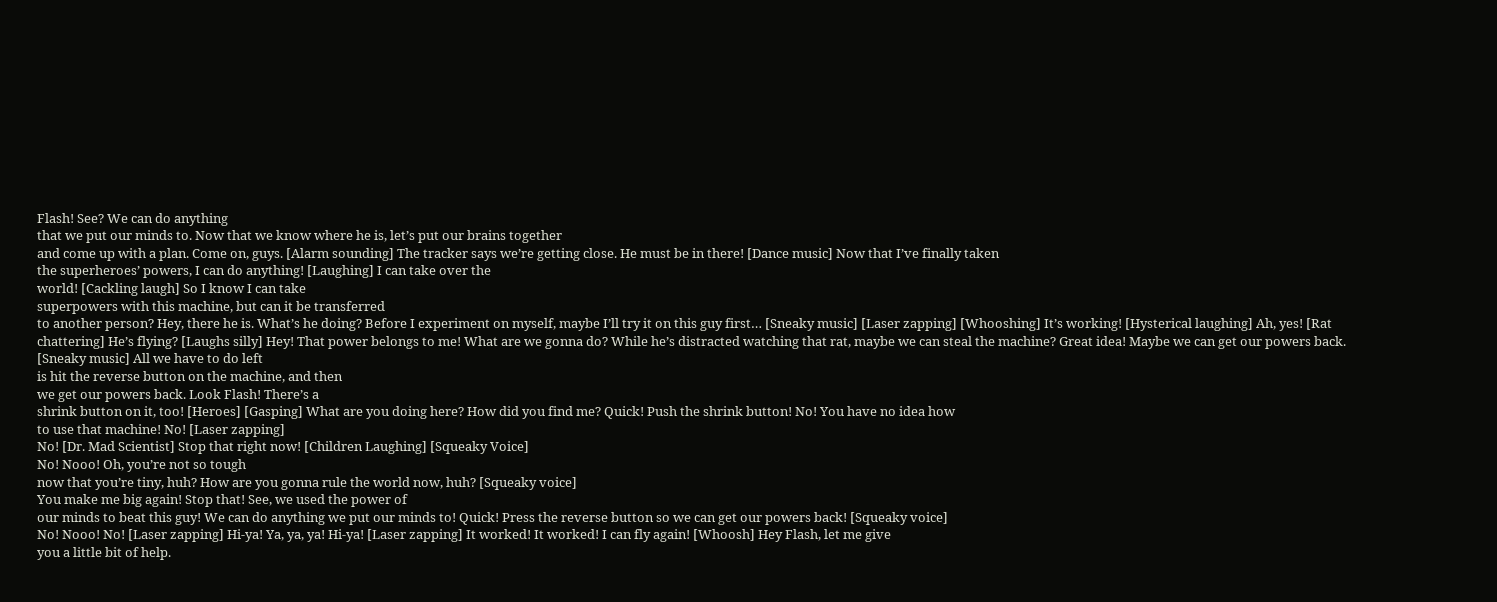Flash! See? We can do anything
that we put our minds to. Now that we know where he is, let’s put our brains together
and come up with a plan. Come on, guys. [Alarm sounding] The tracker says we’re getting close. He must be in there! [Dance music] Now that I’ve finally taken
the superheroes’ powers, I can do anything! [Laughing] I can take over the
world! [Cackling laugh] So I know I can take
superpowers with this machine, but can it be transferred
to another person? Hey, there he is. What’s he doing? Before I experiment on myself, maybe I’ll try it on this guy first… [Sneaky music] [Laser zapping] [Whooshing] It’s working! [Hysterical laughing] Ah, yes! [Rat chattering] He’s flying? [Laughs silly] Hey! That power belongs to me! What are we gonna do? While he’s distracted watching that rat, maybe we can steal the machine? Great idea! Maybe we can get our powers back. [Sneaky music] All we have to do left
is hit the reverse button on the machine, and then
we get our powers back. Look Flash! There’s a
shrink button on it, too! [Heroes] [Gasping] What are you doing here? How did you find me? Quick! Push the shrink button! No! You have no idea how
to use that machine! No! [Laser zapping]
No! [Dr. Mad Scientist] Stop that right now! [Children Laughing] [Squeaky Voice]
No! Nooo! Oh, you’re not so tough
now that you’re tiny, huh? How are you gonna rule the world now, huh? [Squeaky voice]
You make me big again! Stop that! See, we used the power of
our minds to beat this guy! We can do anything we put our minds to! Quick! Press the reverse button so we can get our powers back! [Squeaky voice]
No! Nooo! No! [Laser zapping] Hi-ya! Ya, ya, ya! Hi-ya! [Laser zapping] It worked! It worked! I can fly again! [Whoosh] Hey Flash, let me give
you a little bit of help.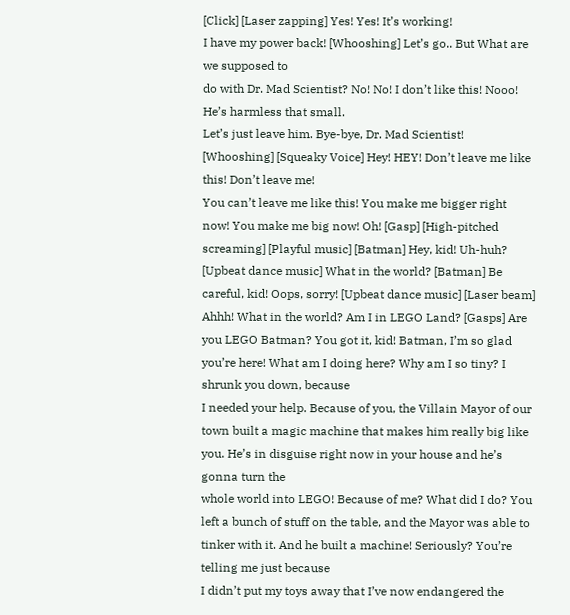[Click] [Laser zapping] Yes! Yes! It’s working!
I have my power back! [Whooshing] Let’s go.. But What are we supposed to
do with Dr. Mad Scientist? No! No! I don’t like this! Nooo! He’s harmless that small.
Let’s just leave him. Bye-bye, Dr. Mad Scientist! [Whooshing] [Squeaky Voice] Hey! HEY! Don’t leave me like this! Don’t leave me!
You can’t leave me like this! You make me bigger right now! You make me big now! Oh! [Gasp] [High-pitched screaming] [Playful music] [Batman] Hey, kid! Uh-huh? [Upbeat dance music] What in the world? [Batman] Be careful, kid! Oops, sorry! [Upbeat dance music] [Laser beam] Ahhh! What in the world? Am I in LEGO Land? [Gasps] Are you LEGO Batman? You got it, kid! Batman, I’m so glad you’re here! What am I doing here? Why am I so tiny? I shrunk you down, because
I needed your help. Because of you, the Villain Mayor of our
town built a magic machine that makes him really big like you. He’s in disguise right now in your house and he’s gonna turn the
whole world into LEGO! Because of me? What did I do? You left a bunch of stuff on the table, and the Mayor was able to tinker with it. And he built a machine! Seriously? You’re telling me just because
I didn’t put my toys away that I’ve now endangered the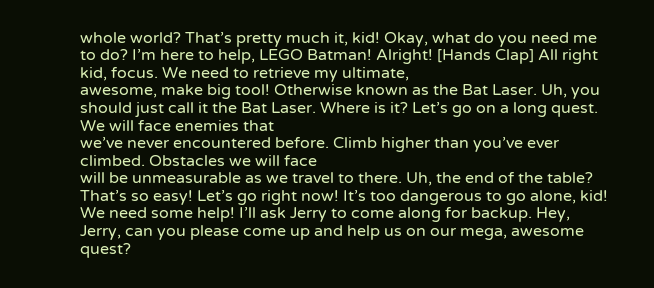whole world? That’s pretty much it, kid! Okay, what do you need me to do? I’m here to help, LEGO Batman! Alright! [Hands Clap] All right kid, focus. We need to retrieve my ultimate,
awesome, make big tool! Otherwise known as the Bat Laser. Uh, you should just call it the Bat Laser. Where is it? Let’s go on a long quest. We will face enemies that
we’ve never encountered before. Climb higher than you’ve ever climbed. Obstacles we will face
will be unmeasurable as we travel to there. Uh, the end of the table? That’s so easy! Let’s go right now! It’s too dangerous to go alone, kid! We need some help! I’ll ask Jerry to come along for backup. Hey, Jerry, can you please come up and help us on our mega, awesome quest?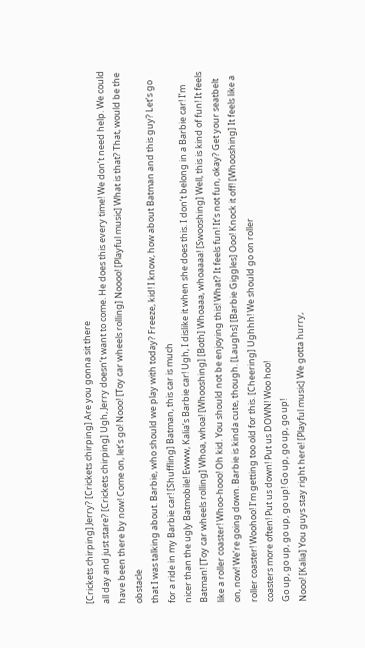[Crickets chirping] Jerry? [Crickets chirping] Are you gonna sit there
all day and just stare? [Crickets chirping] Ugh, Jerry doesn’t want to come. He does this every time! We don’t need help. We could have been there by now! Come on, let’s go! Nooo! [Toy car wheels rolling] Noooo! [Playful music] What is that? That, would be the obstacle
that I was talking about. Barbie, who should we play with today? Freeze, kid! I know, how about Batman and this guy? Let’s go for a ride in my Barbie car! [Shuffling] Batman, this car is much
nicer than the ugly Batmobile! Ewww, Kalia’s Barbie car! Ugh, I dislike it when she does this. I don’t belong in a Barbie car! I’m Batman! [Toy car wheels rolling] Whoa, whoa! [Whooshing] [Both] Whoaaa, whoaaaa! [Swooshing] Well, this is kind of fun! It feels like a roller coaster! Whoo-hooo! Oh kid. You should not be enjoying this! What? It feels fun! It’s not fun, okay? Get your seatbelt on, now! We’re going down. Barbie is kinda cute, though. [Laughs] [Barbie Giggles] Ooo! Knock it off! [Whooshing] It feels like a roller coaster! Woohoo! I’m getting too old for this. [Cheering] Ughhh! We should go on roller
coasters more often! Put us down! Put us DOWN! Woo hoo!
Go up, go up, go up, go up! Go up, go up, go up!
Nooo! [Kalia] You guys stay right here! [Playful music] We gotta hurry,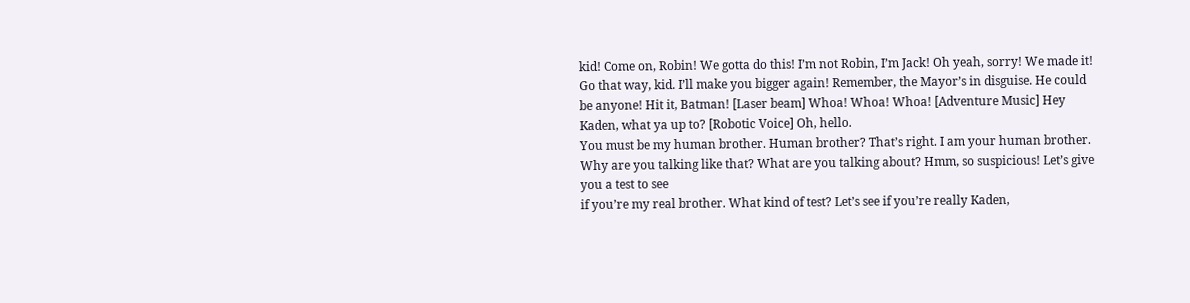kid! Come on, Robin! We gotta do this! I’m not Robin, I’m Jack! Oh yeah, sorry! We made it! Go that way, kid. I’ll make you bigger again! Remember, the Mayor’s in disguise. He could be anyone! Hit it, Batman! [Laser beam] Whoa! Whoa! Whoa! [Adventure Music] Hey Kaden, what ya up to? [Robotic Voice] Oh, hello.
You must be my human brother. Human brother? That’s right. I am your human brother. Why are you talking like that? What are you talking about? Hmm, so suspicious! Let’s give you a test to see
if you’re my real brother. What kind of test? Let’s see if you’re really Kaden,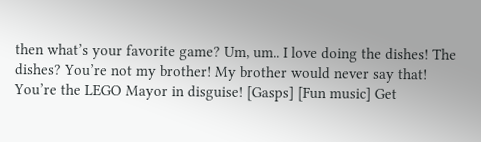then what’s your favorite game? Um, um.. I love doing the dishes! The dishes? You’re not my brother! My brother would never say that! You’re the LEGO Mayor in disguise! [Gasps] [Fun music] Get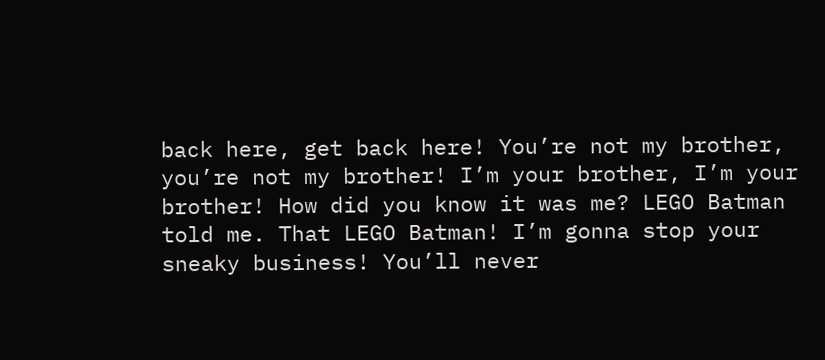back here, get back here! You’re not my brother,
you’re not my brother! I’m your brother, I’m your brother! How did you know it was me? LEGO Batman told me. That LEGO Batman! I’m gonna stop your sneaky business! You’ll never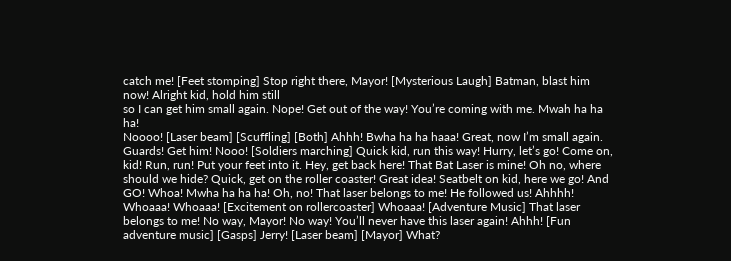catch me! [Feet stomping] Stop right there, Mayor! [Mysterious Laugh] Batman, blast him now! Alright kid, hold him still
so I can get him small again. Nope! Get out of the way! You’re coming with me. Mwah ha ha ha!
Noooo! [Laser beam] [Scuffling] [Both] Ahhh! Bwha ha ha haaa! Great, now I’m small again. Guards! Get him! Nooo! [Soldiers marching] Quick kid, run this way! Hurry, let’s go! Come on, kid! Run, run! Put your feet into it. Hey, get back here! That Bat Laser is mine! Oh no, where should we hide? Quick, get on the roller coaster! Great idea! Seatbelt on kid, here we go! And GO! Whoa! Mwha ha ha ha! Oh, no! That laser belongs to me! He followed us! Ahhhh! Whoaaa! Whoaaa! [Excitement on rollercoaster] Whoaaa! [Adventure Music] That laser belongs to me! No way, Mayor! No way! You’ll never have this laser again! Ahhh! [Fun adventure music] [Gasps] Jerry! [Laser beam] [Mayor] What?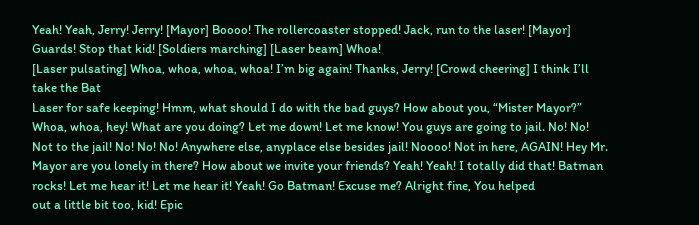Yeah! Yeah, Jerry! Jerry! [Mayor] Boooo! The rollercoaster stopped! Jack, run to the laser! [Mayor] Guards! Stop that kid! [Soldiers marching] [Laser beam] Whoa!
[Laser pulsating] Whoa, whoa, whoa, whoa! I’m big again! Thanks, Jerry! [Crowd cheering] I think I’ll take the Bat
Laser for safe keeping! Hmm, what should I do with the bad guys? How about you, “Mister Mayor?” Whoa, whoa, hey! What are you doing? Let me down! Let me know! You guys are going to jail. No! No! Not to the jail! No! No! No! Anywhere else, anyplace else besides jail! Noooo! Not in here, AGAIN! Hey Mr. Mayor are you lonely in there? How about we invite your friends? Yeah! Yeah! I totally did that! Batman rocks! Let me hear it! Let me hear it! Yeah! Go Batman! Excuse me? Alright fine, You helped
out a little bit too, kid! Epic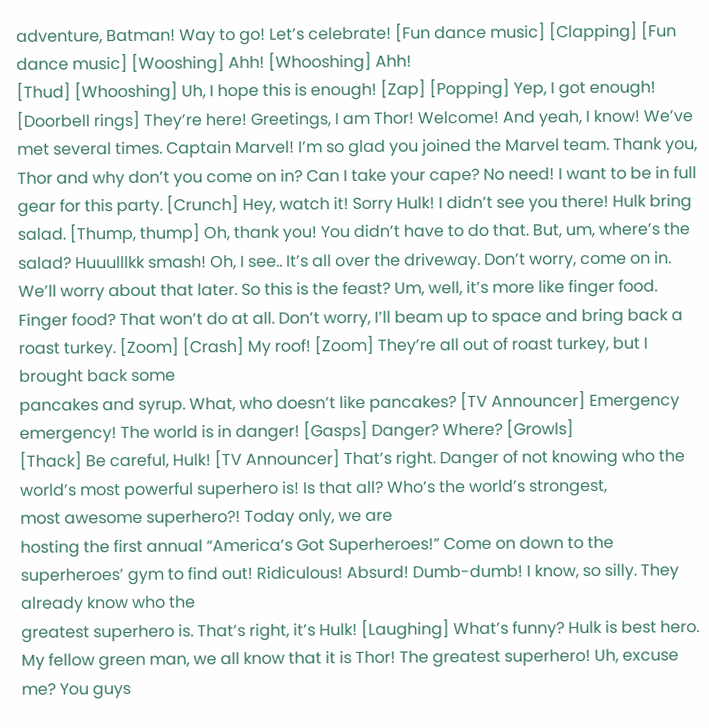adventure, Batman! Way to go! Let’s celebrate! [Fun dance music] [Clapping] [Fun dance music] [Wooshing] Ahh! [Whooshing] Ahh!
[Thud] [Whooshing] Uh, I hope this is enough! [Zap] [Popping] Yep, I got enough! [Doorbell rings] They’re here! Greetings, I am Thor! Welcome! And yeah, I know! We’ve met several times. Captain Marvel! I’m so glad you joined the Marvel team. Thank you, Thor and why don’t you come on in? Can I take your cape? No need! I want to be in full gear for this party. [Crunch] Hey, watch it! Sorry Hulk! I didn’t see you there! Hulk bring salad. [Thump, thump] Oh, thank you! You didn’t have to do that. But, um, where’s the salad? Huuulllkk smash! Oh, I see.. It’s all over the driveway. Don’t worry, come on in. We’ll worry about that later. So this is the feast? Um, well, it’s more like finger food. Finger food? That won’t do at all. Don’t worry, I’ll beam up to space and bring back a roast turkey. [Zoom] [Crash] My roof! [Zoom] They’re all out of roast turkey, but I brought back some
pancakes and syrup. What, who doesn’t like pancakes? [TV Announcer] Emergency emergency! The world is in danger! [Gasps] Danger? Where? [Growls]
[Thack] Be careful, Hulk! [TV Announcer] That’s right. Danger of not knowing who the world’s most powerful superhero is! Is that all? Who’s the world’s strongest,
most awesome superhero?! Today only, we are
hosting the first annual “America’s Got Superheroes!” Come on down to the
superheroes’ gym to find out! Ridiculous! Absurd! Dumb-dumb! I know, so silly. They already know who the
greatest superhero is. That’s right, it’s Hulk! [Laughing] What’s funny? Hulk is best hero. My fellow green man, we all know that it is Thor! The greatest superhero! Uh, excuse me? You guys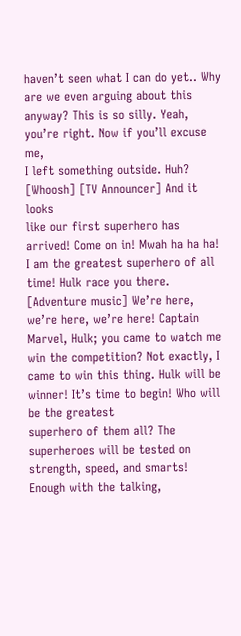haven’t seen what I can do yet.. Why are we even arguing about this anyway? This is so silly. Yeah, you’re right. Now if you’ll excuse me,
I left something outside. Huh? [Whoosh] [TV Announcer] And it looks
like our first superhero has arrived! Come on in! Mwah ha ha ha! I am the greatest superhero of all time! Hulk race you there. [Adventure music] We’re here, we’re here, we’re here! Captain Marvel, Hulk; you came to watch me win the competition? Not exactly, I came to win this thing. Hulk will be winner! It’s time to begin! Who will be the greatest
superhero of them all? The superheroes will be tested on strength, speed, and smarts! Enough with the talking,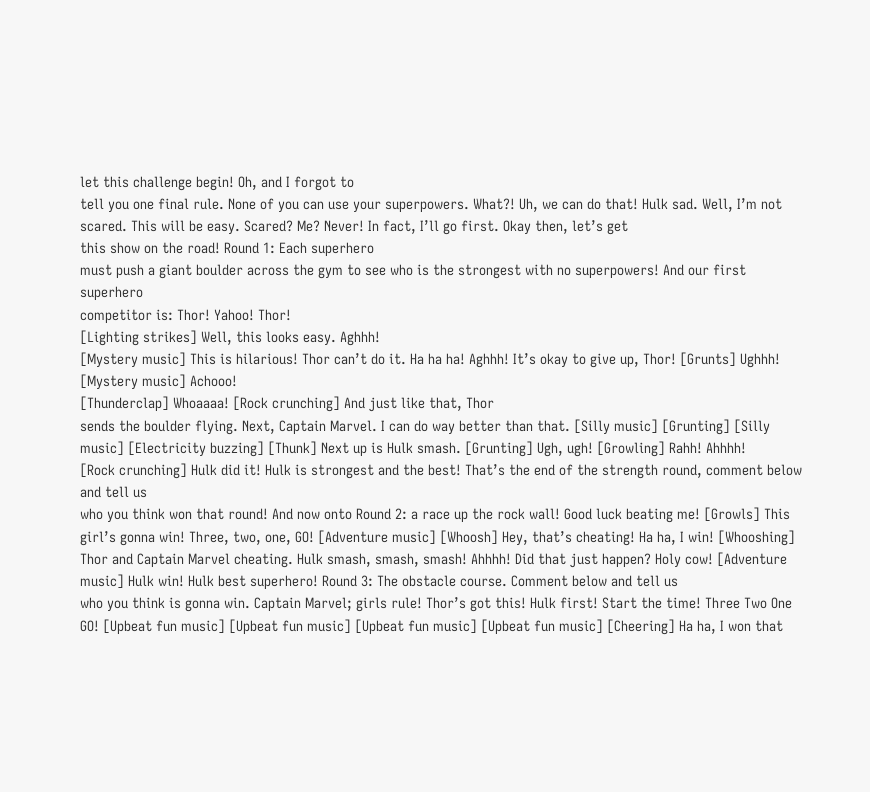let this challenge begin! Oh, and I forgot to
tell you one final rule. None of you can use your superpowers. What?! Uh, we can do that! Hulk sad. Well, I’m not scared. This will be easy. Scared? Me? Never! In fact, I’ll go first. Okay then, let’s get
this show on the road! Round 1: Each superhero
must push a giant boulder across the gym to see who is the strongest with no superpowers! And our first superhero
competitor is: Thor! Yahoo! Thor!
[Lighting strikes] Well, this looks easy. Aghhh!
[Mystery music] This is hilarious! Thor can’t do it. Ha ha ha! Aghhh! It’s okay to give up, Thor! [Grunts] Ughhh! [Mystery music] Achooo!
[Thunderclap] Whoaaaa! [Rock crunching] And just like that, Thor
sends the boulder flying. Next, Captain Marvel. I can do way better than that. [Silly music] [Grunting] [Silly music] [Electricity buzzing] [Thunk] Next up is Hulk smash. [Grunting] Ugh, ugh! [Growling] Rahh! Ahhhh!
[Rock crunching] Hulk did it! Hulk is strongest and the best! That’s the end of the strength round, comment below and tell us
who you think won that round! And now onto Round 2: a race up the rock wall! Good luck beating me! [Growls] This girl’s gonna win! Three, two, one, GO! [Adventure music] [Whoosh] Hey, that’s cheating! Ha ha, I win! [Whooshing] Thor and Captain Marvel cheating. Hulk smash, smash, smash! Ahhhh! Did that just happen? Holy cow! [Adventure music] Hulk win! Hulk best superhero! Round 3: The obstacle course. Comment below and tell us
who you think is gonna win. Captain Marvel; girls rule! Thor’s got this! Hulk first! Start the time! Three Two One GO! [Upbeat fun music] [Upbeat fun music] [Upbeat fun music] [Upbeat fun music] [Cheering] Ha ha, I won that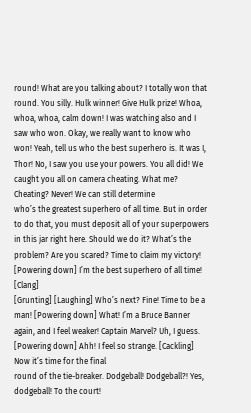round! What are you talking about? I totally won that round. You silly. Hulk winner! Give Hulk prize! Whoa, whoa, whoa, calm down! I was watching also and I saw who won. Okay, we really want to know who won! Yeah, tell us who the best superhero is. It was I, Thor! No, I saw you use your powers. You all did! We caught you all on camera cheating. What me? Cheating? Never! We can still determine
who’s the greatest superhero of all time. But in order to do that, you must deposit all of your superpowers
in this jar right here. Should we do it? What’s the problem? Are you scared? Time to claim my victory! [Powering down] I’m the best superhero of all time! [Clang]
[Grunting] [Laughing] Who’s next? Fine! Time to be a man! [Powering down] What! I’m a Bruce Banner again, and I feel weaker! Captain Marvel? Uh, I guess. [Powering down] Ahh! I feel so strange. [Cackling] Now it’s time for the final
round of the tie-breaker. Dodgeball! Dodgeball?! Yes, dodgeball! To the court!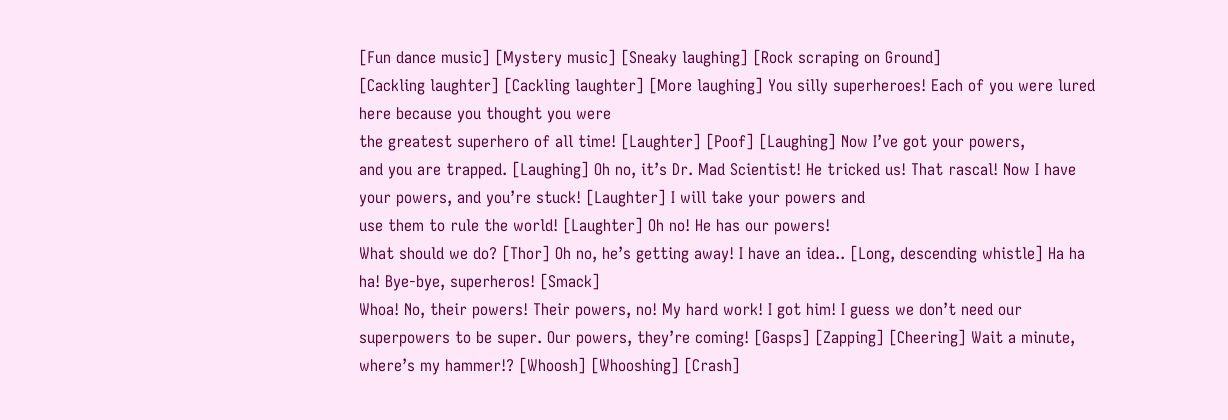[Fun dance music] [Mystery music] [Sneaky laughing] [Rock scraping on Ground]
[Cackling laughter] [Cackling laughter] [More laughing] You silly superheroes! Each of you were lured here because you thought you were
the greatest superhero of all time! [Laughter] [Poof] [Laughing] Now I’ve got your powers,
and you are trapped. [Laughing] Oh no, it’s Dr. Mad Scientist! He tricked us! That rascal! Now I have your powers, and you’re stuck! [Laughter] I will take your powers and
use them to rule the world! [Laughter] Oh no! He has our powers!
What should we do? [Thor] Oh no, he’s getting away! I have an idea.. [Long, descending whistle] Ha ha ha! Bye-bye, superheros! [Smack]
Whoa! No, their powers! Their powers, no! My hard work! I got him! I guess we don’t need our
superpowers to be super. Our powers, they’re coming! [Gasps] [Zapping] [Cheering] Wait a minute, where’s my hammer!? [Whoosh] [Whooshing] [Crash]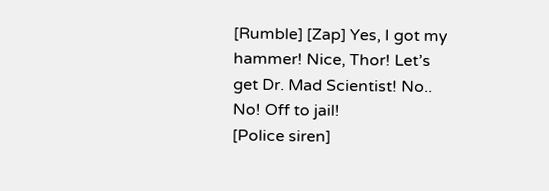[Rumble] [Zap] Yes, I got my hammer! Nice, Thor! Let’s get Dr. Mad Scientist! No.. No! Off to jail!
[Police siren]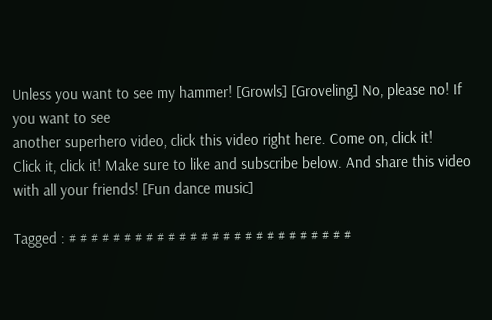Unless you want to see my hammer! [Growls] [Groveling] No, please no! If you want to see
another superhero video, click this video right here. Come on, click it!
Click it, click it! Make sure to like and subscribe below. And share this video
with all your friends! [Fun dance music]

Tagged : # # # # # # # # # # # # # # # # # # # # # # # # # #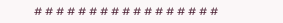# # # # # # # # # # # # # # # # #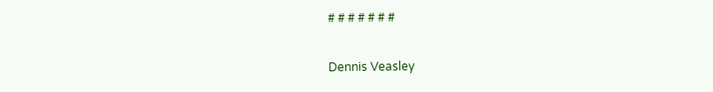# # # # # # #

Dennis Veasley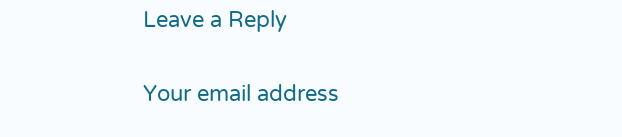Leave a Reply

Your email address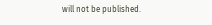will not be published.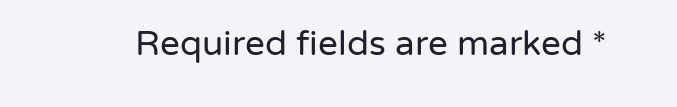Required fields are marked *